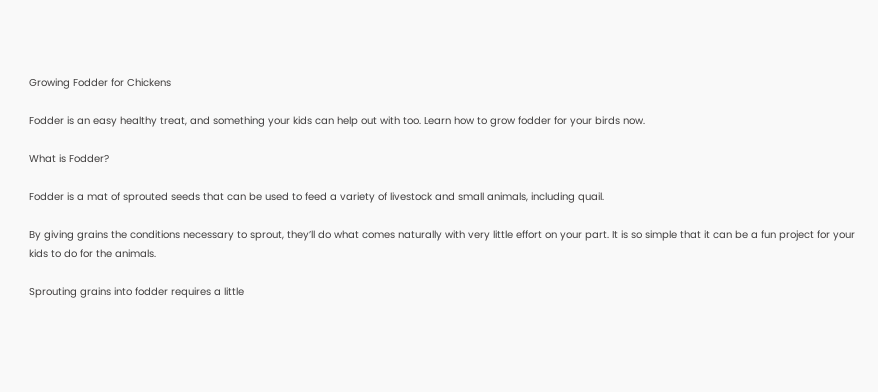Growing Fodder for Chickens

Fodder is an easy healthy treat, and something your kids can help out with too. Learn how to grow fodder for your birds now.

What is Fodder?

Fodder is a mat of sprouted seeds that can be used to feed a variety of livestock and small animals, including quail.

By giving grains the conditions necessary to sprout, they’ll do what comes naturally with very little effort on your part. It is so simple that it can be a fun project for your kids to do for the animals.

Sprouting grains into fodder requires a little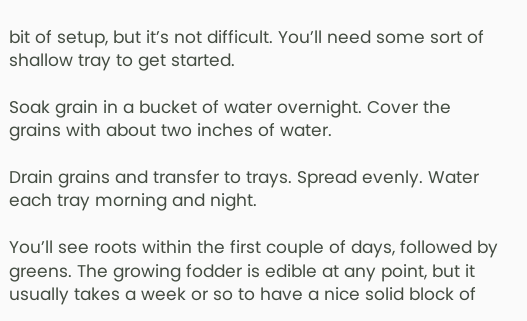bit of setup, but it’s not difficult. You’ll need some sort of shallow tray to get started.

Soak grain in a bucket of water overnight. Cover the grains with about two inches of water.

Drain grains and transfer to trays. Spread evenly. Water each tray morning and night.

You’ll see roots within the first couple of days, followed by greens. The growing fodder is edible at any point, but it usually takes a week or so to have a nice solid block of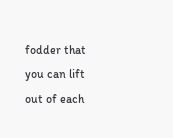fodder that you can lift out of each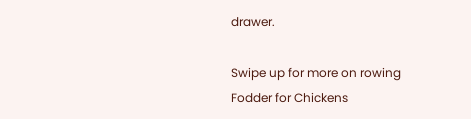drawer.

Swipe up for more on rowing Fodder for Chickens